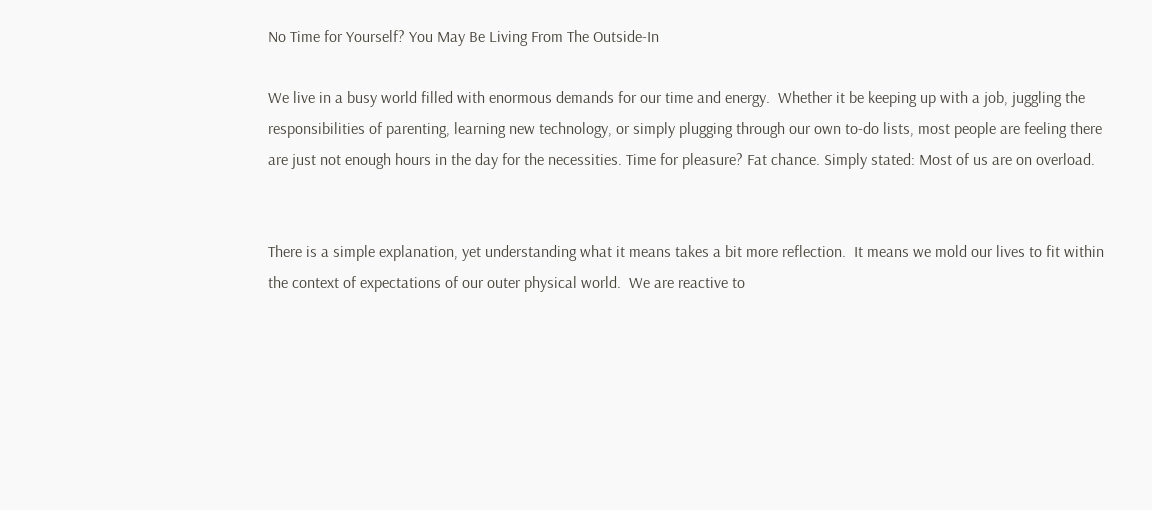No Time for Yourself? You May Be Living From The Outside-In

We live in a busy world filled with enormous demands for our time and energy.  Whether it be keeping up with a job, juggling the responsibilities of parenting, learning new technology, or simply plugging through our own to-do lists, most people are feeling there are just not enough hours in the day for the necessities. Time for pleasure? Fat chance. Simply stated: Most of us are on overload.


There is a simple explanation, yet understanding what it means takes a bit more reflection.  It means we mold our lives to fit within the context of expectations of our outer physical world.  We are reactive to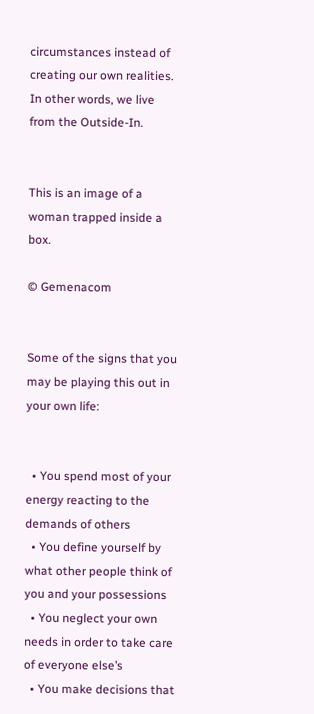circumstances instead of creating our own realities. In other words, we live from the Outside-In.


This is an image of a woman trapped inside a box.

© Gemenacom


Some of the signs that you may be playing this out in your own life:


  • You spend most of your energy reacting to the demands of others
  • You define yourself by what other people think of you and your possessions
  • You neglect your own needs in order to take care of everyone else’s
  • You make decisions that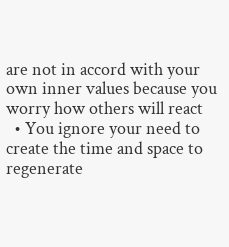are not in accord with your own inner values because you worry how others will react
  • You ignore your need to create the time and space to regenerate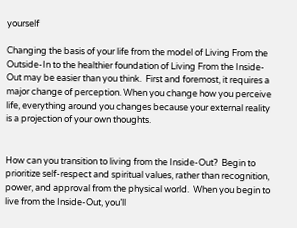yourself

Changing the basis of your life from the model of Living From the Outside-In to the healthier foundation of Living From the Inside-Out may be easier than you think.  First and foremost, it requires a major change of perception. When you change how you perceive life, everything around you changes because your external reality is a projection of your own thoughts.


How can you transition to living from the Inside-Out?  Begin to prioritize self-respect and spiritual values, rather than recognition, power, and approval from the physical world.  When you begin to live from the Inside-Out, you’ll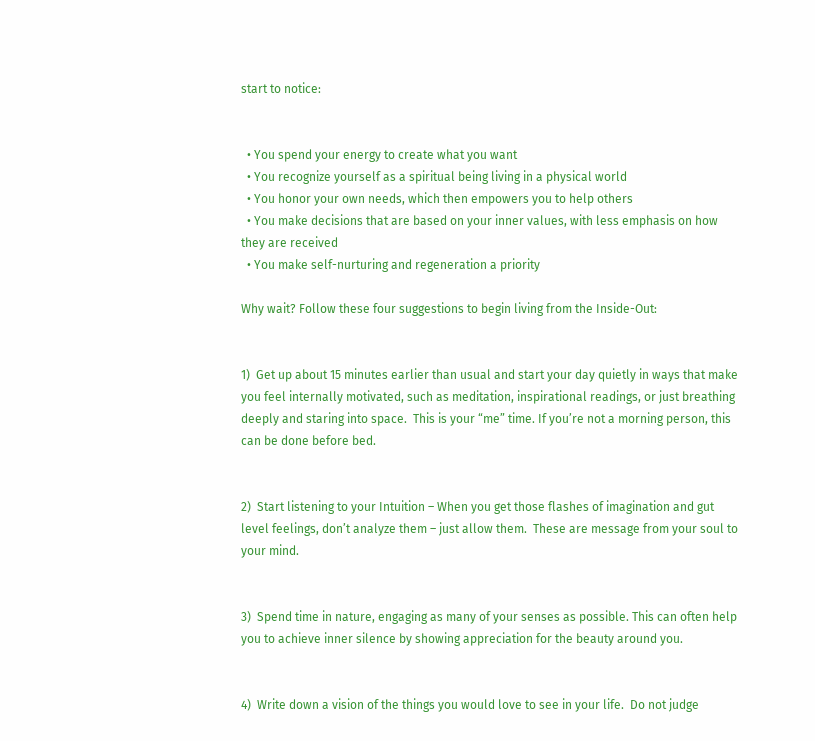start to notice:


  • You spend your energy to create what you want
  • You recognize yourself as a spiritual being living in a physical world
  • You honor your own needs, which then empowers you to help others
  • You make decisions that are based on your inner values, with less emphasis on how they are received
  • You make self-nurturing and regeneration a priority

Why wait? Follow these four suggestions to begin living from the Inside-Out:


1)  Get up about 15 minutes earlier than usual and start your day quietly in ways that make you feel internally motivated, such as meditation, inspirational readings, or just breathing deeply and staring into space.  This is your “me” time. If you’re not a morning person, this can be done before bed.


2)  Start listening to your Intuition – When you get those flashes of imagination and gut level feelings, don’t analyze them – just allow them.  These are message from your soul to your mind.


3)  Spend time in nature, engaging as many of your senses as possible. This can often help you to achieve inner silence by showing appreciation for the beauty around you.


4)  Write down a vision of the things you would love to see in your life.  Do not judge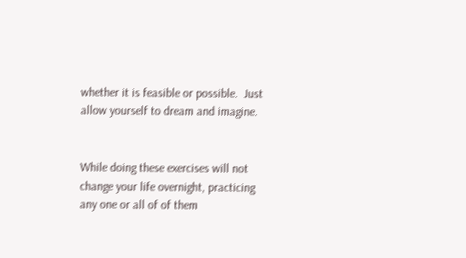whether it is feasible or possible.  Just allow yourself to dream and imagine.


While doing these exercises will not change your life overnight, practicing any one or all of of them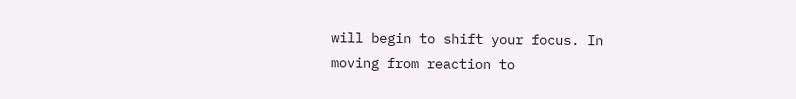will begin to shift your focus. In moving from reaction to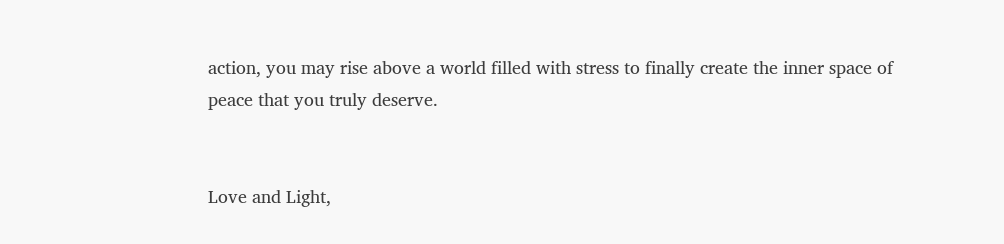action, you may rise above a world filled with stress to finally create the inner space of peace that you truly deserve.


Love and Light,